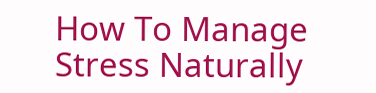How To Manage Stress Naturally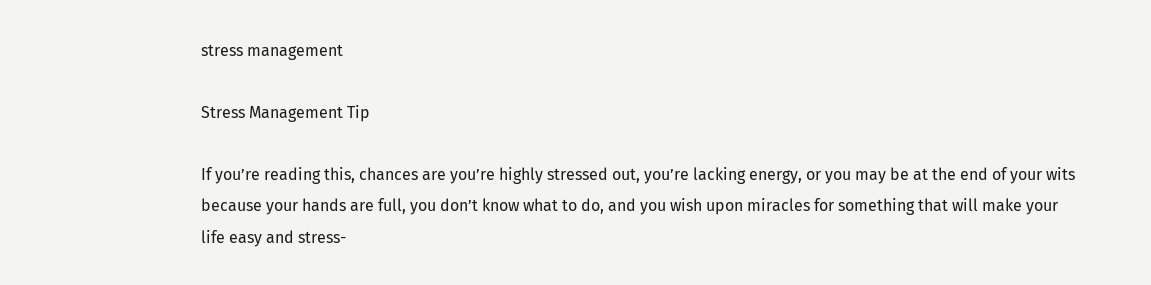stress management

Stress Management Tip

If you’re reading this, chances are you’re highly stressed out, you’re lacking energy, or you may be at the end of your wits because your hands are full, you don’t know what to do, and you wish upon miracles for something that will make your life easy and stress-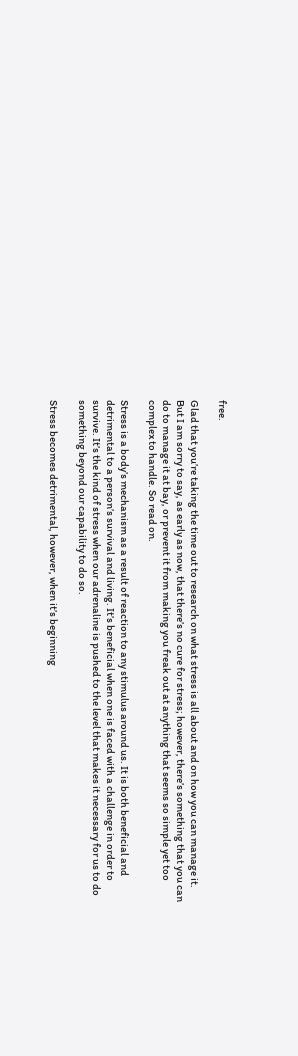free.

Glad that you’re taking the time out to research on what stress is all about and on how you can manage it. But I am sorry to say, as early as now, that there’s no cure for stress; however, there’s something that you can do to manage it at bay, or prevent it from making you freak out at anything that seems so simple yet too complex to handle. So read on.

Stress is a body’s mechanism as a result of reaction to any stimulus around us. It is both beneficial and detrimental to a person’s survival and living. It’s beneficial when one is faced with a challenge in order to survive. It’s the kind of stress when our adrenaline is pushed to the level that makes it necessary for us to do something beyond our capability to do so.

Stress becomes detrimental, however, when it’s beginning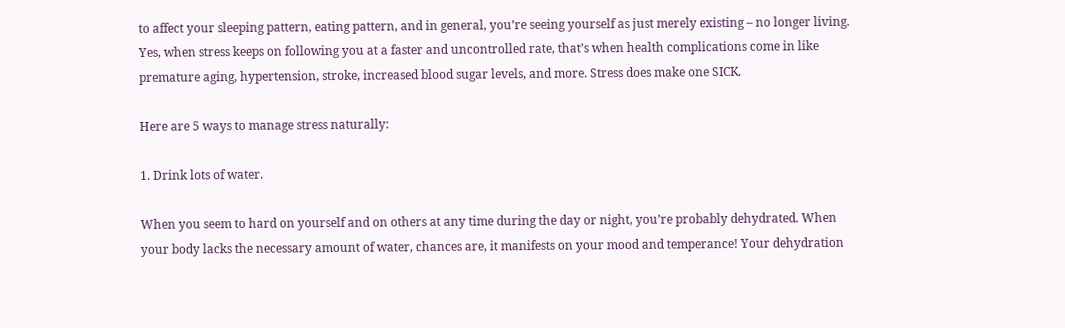to affect your sleeping pattern, eating pattern, and in general, you’re seeing yourself as just merely existing – no longer living. Yes, when stress keeps on following you at a faster and uncontrolled rate, that’s when health complications come in like premature aging, hypertension, stroke, increased blood sugar levels, and more. Stress does make one SICK.

Here are 5 ways to manage stress naturally:

1. Drink lots of water.

When you seem to hard on yourself and on others at any time during the day or night, you’re probably dehydrated. When your body lacks the necessary amount of water, chances are, it manifests on your mood and temperance! Your dehydration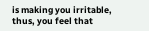is making you irritable, thus, you feel that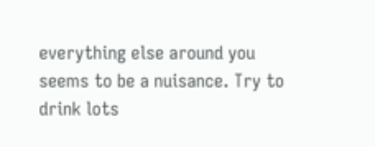everything else around you seems to be a nuisance. Try to drink lots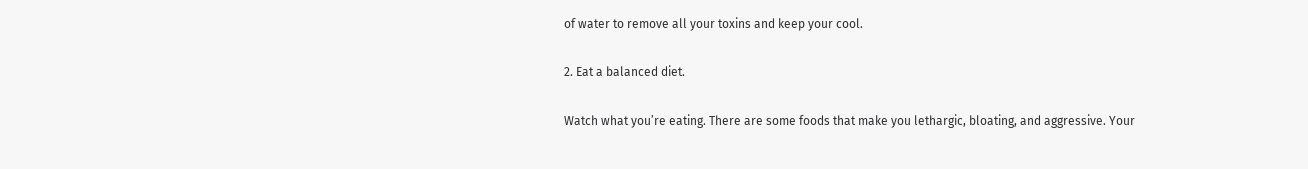of water to remove all your toxins and keep your cool.

2. Eat a balanced diet.

Watch what you’re eating. There are some foods that make you lethargic, bloating, and aggressive. Your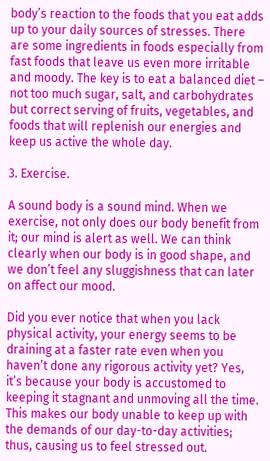body’s reaction to the foods that you eat adds up to your daily sources of stresses. There are some ingredients in foods especially from fast foods that leave us even more irritable and moody. The key is to eat a balanced diet – not too much sugar, salt, and carbohydrates but correct serving of fruits, vegetables, and foods that will replenish our energies and keep us active the whole day.

3. Exercise.

A sound body is a sound mind. When we exercise, not only does our body benefit from it; our mind is alert as well. We can think clearly when our body is in good shape, and we don’t feel any sluggishness that can later on affect our mood.

Did you ever notice that when you lack physical activity, your energy seems to be draining at a faster rate even when you haven’t done any rigorous activity yet? Yes, it’s because your body is accustomed to keeping it stagnant and unmoving all the time. This makes our body unable to keep up with the demands of our day-to-day activities; thus, causing us to feel stressed out.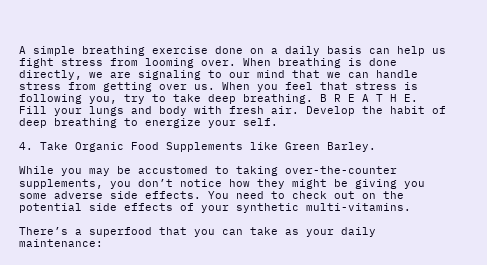A simple breathing exercise done on a daily basis can help us fight stress from looming over. When breathing is done directly, we are signaling to our mind that we can handle stress from getting over us. When you feel that stress is following you, try to take deep breathing. B R E A T H E. Fill your lungs and body with fresh air. Develop the habit of deep breathing to energize your self.

4. Take Organic Food Supplements like Green Barley.

While you may be accustomed to taking over-the-counter supplements, you don’t notice how they might be giving you some adverse side effects. You need to check out on the potential side effects of your synthetic multi-vitamins.

There’s a superfood that you can take as your daily maintenance: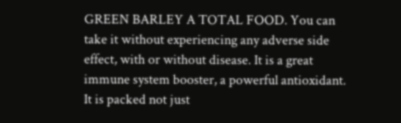GREEN BARLEY A TOTAL FOOD. You can take it without experiencing any adverse side effect, with or without disease. It is a great immune system booster, a powerful antioxidant. It is packed not just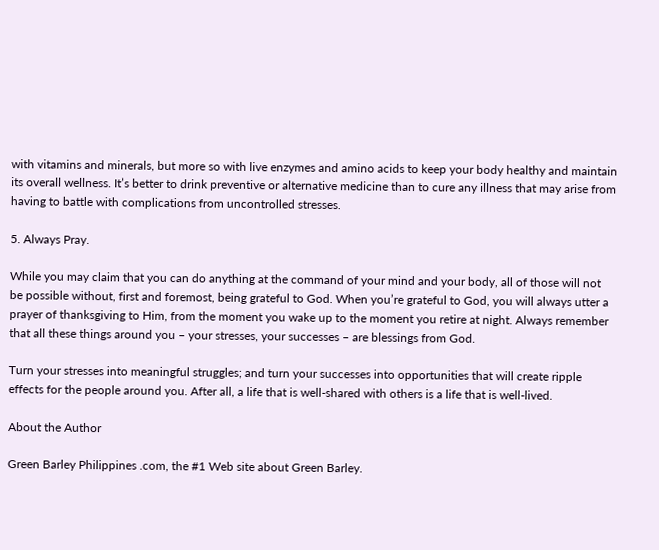with vitamins and minerals, but more so with live enzymes and amino acids to keep your body healthy and maintain its overall wellness. It’s better to drink preventive or alternative medicine than to cure any illness that may arise from having to battle with complications from uncontrolled stresses.

5. Always Pray.

While you may claim that you can do anything at the command of your mind and your body, all of those will not be possible without, first and foremost, being grateful to God. When you’re grateful to God, you will always utter a prayer of thanksgiving to Him, from the moment you wake up to the moment you retire at night. Always remember that all these things around you – your stresses, your successes – are blessings from God.

Turn your stresses into meaningful struggles; and turn your successes into opportunities that will create ripple effects for the people around you. After all, a life that is well-shared with others is a life that is well-lived.

About the Author

Green Barley Philippines .com, the #1 Web site about Green Barley.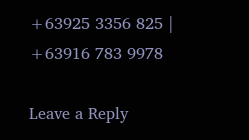+63925 3356 825 | +63916 783 9978

Leave a Reply